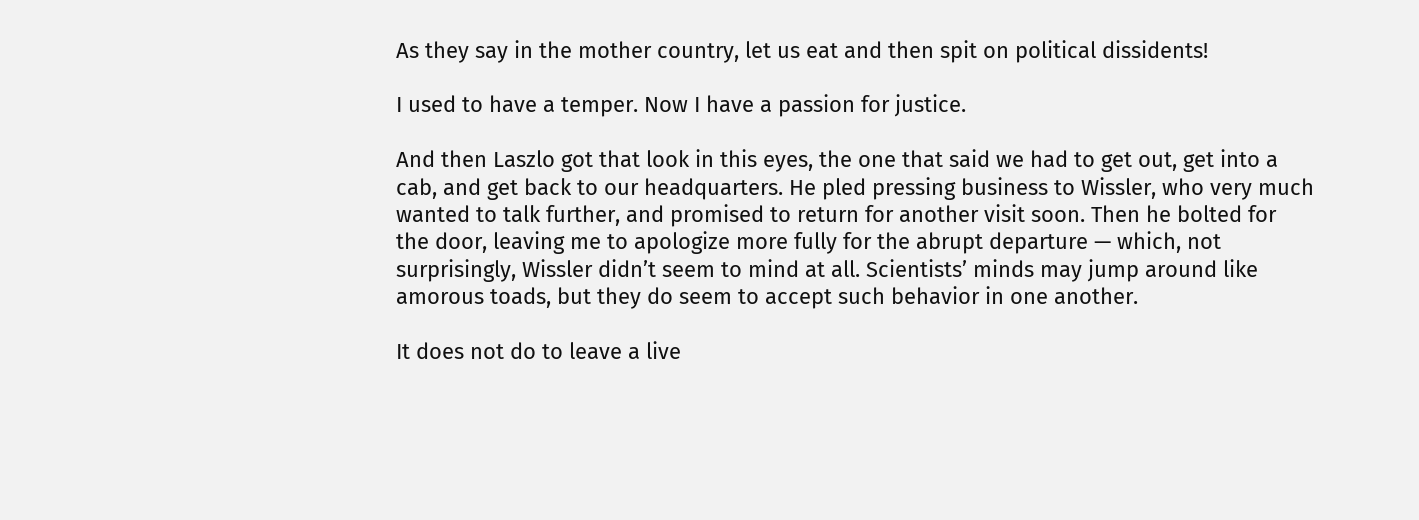As they say in the mother country, let us eat and then spit on political dissidents!

I used to have a temper. Now I have a passion for justice.

And then Laszlo got that look in this eyes, the one that said we had to get out, get into a cab, and get back to our headquarters. He pled pressing business to Wissler, who very much wanted to talk further, and promised to return for another visit soon. Then he bolted for the door, leaving me to apologize more fully for the abrupt departure — which, not surprisingly, Wissler didn’t seem to mind at all. Scientists’ minds may jump around like amorous toads, but they do seem to accept such behavior in one another.

It does not do to leave a live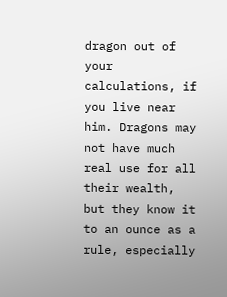dragon out of your calculations, if you live near him. Dragons may not have much real use for all their wealth, but they know it to an ounce as a rule, especially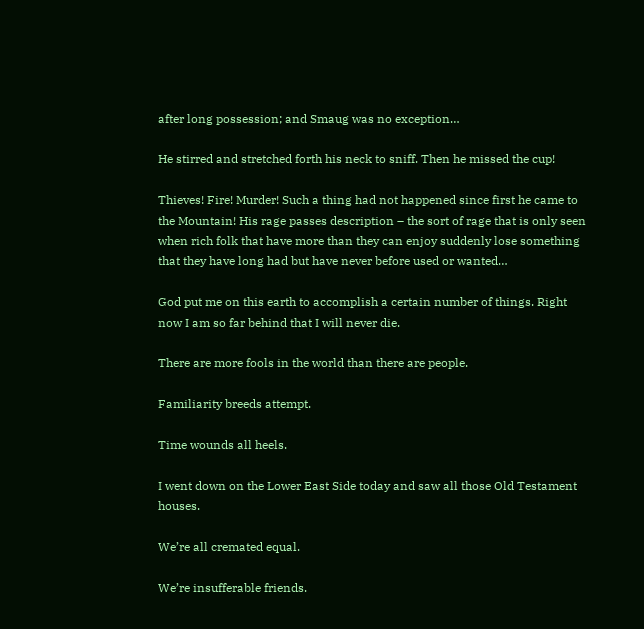after long possession; and Smaug was no exception…

He stirred and stretched forth his neck to sniff. Then he missed the cup!

Thieves! Fire! Murder! Such a thing had not happened since first he came to the Mountain! His rage passes description – the sort of rage that is only seen when rich folk that have more than they can enjoy suddenly lose something that they have long had but have never before used or wanted…

God put me on this earth to accomplish a certain number of things. Right now I am so far behind that I will never die.

There are more fools in the world than there are people.

Familiarity breeds attempt.

Time wounds all heels.

I went down on the Lower East Side today and saw all those Old Testament houses.

We’re all cremated equal.

We’re insufferable friends.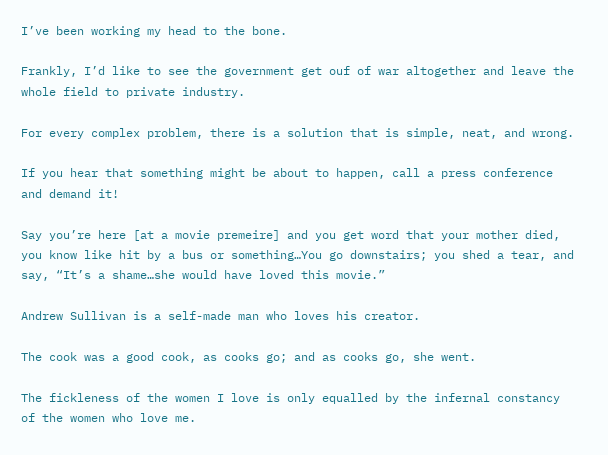I’ve been working my head to the bone.

Frankly, I’d like to see the government get ouf of war altogether and leave the whole field to private industry.

For every complex problem, there is a solution that is simple, neat, and wrong.

If you hear that something might be about to happen, call a press conference and demand it!

Say you’re here [at a movie premeire] and you get word that your mother died, you know like hit by a bus or something…You go downstairs; you shed a tear, and say, “It’s a shame…she would have loved this movie.”

Andrew Sullivan is a self-made man who loves his creator.

The cook was a good cook, as cooks go; and as cooks go, she went.

The fickleness of the women I love is only equalled by the infernal constancy of the women who love me.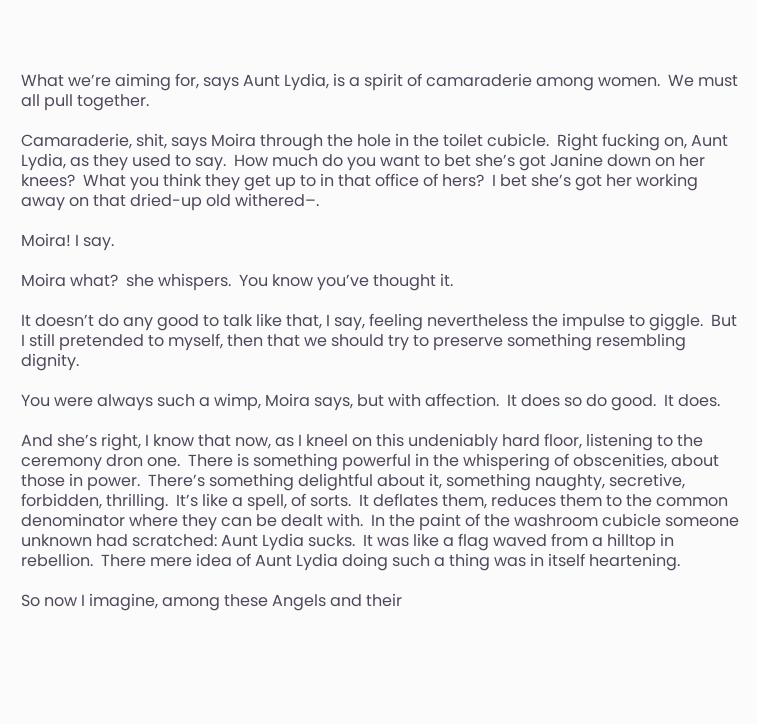What we’re aiming for, says Aunt Lydia, is a spirit of camaraderie among women.  We must all pull together.

Camaraderie, shit, says Moira through the hole in the toilet cubicle.  Right fucking on, Aunt Lydia, as they used to say.  How much do you want to bet she’s got Janine down on her knees?  What you think they get up to in that office of hers?  I bet she’s got her working away on that dried-up old withered–.

Moira! I say.

Moira what?  she whispers.  You know you’ve thought it.

It doesn’t do any good to talk like that, I say, feeling nevertheless the impulse to giggle.  But I still pretended to myself, then that we should try to preserve something resembling dignity.

You were always such a wimp, Moira says, but with affection.  It does so do good.  It does.

And she’s right, I know that now, as I kneel on this undeniably hard floor, listening to the ceremony dron one.  There is something powerful in the whispering of obscenities, about those in power.  There’s something delightful about it, something naughty, secretive, forbidden, thrilling.  It’s like a spell, of sorts.  It deflates them, reduces them to the common denominator where they can be dealt with.  In the paint of the washroom cubicle someone unknown had scratched: Aunt Lydia sucks.  It was like a flag waved from a hilltop in rebellion.  There mere idea of Aunt Lydia doing such a thing was in itself heartening.

So now I imagine, among these Angels and their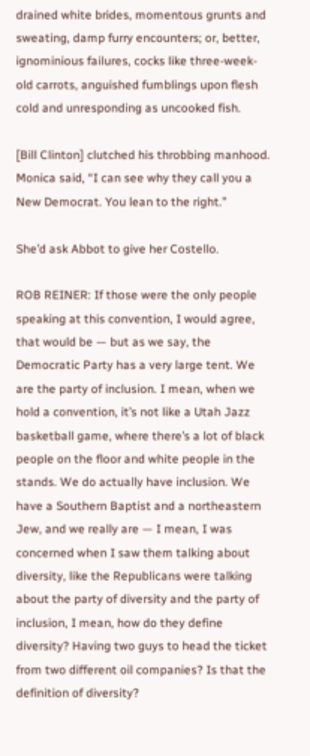drained white brides, momentous grunts and sweating, damp furry encounters; or, better, ignominious failures, cocks like three-week-old carrots, anguished fumblings upon flesh cold and unresponding as uncooked fish.

[Bill Clinton] clutched his throbbing manhood. Monica said, “I can see why they call you a New Democrat. You lean to the right.”

She’d ask Abbot to give her Costello.

ROB REINER: If those were the only people speaking at this convention, I would agree, that would be — but as we say, the Democratic Party has a very large tent. We are the party of inclusion. I mean, when we hold a convention, it’s not like a Utah Jazz basketball game, where there’s a lot of black people on the floor and white people in the stands. We do actually have inclusion. We have a Southern Baptist and a northeastern Jew, and we really are — I mean, I was concerned when I saw them talking about diversity, like the Republicans were talking about the party of diversity and the party of inclusion, I mean, how do they define diversity? Having two guys to head the ticket from two different oil companies? Is that the definition of diversity?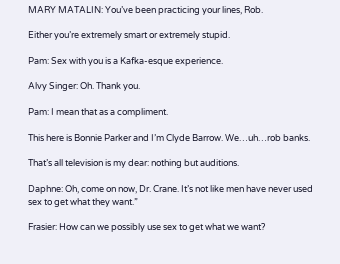MARY MATALIN: You’ve been practicing your lines, Rob.

Either you’re extremely smart or extremely stupid.

Pam: Sex with you is a Kafka-esque experience.

Alvy Singer: Oh. Thank you.

Pam: I mean that as a compliment.

This here is Bonnie Parker and I’m Clyde Barrow. We…uh…rob banks.

That’s all television is my dear: nothing but auditions.

Daphne: Oh, come on now, Dr. Crane. It’s not like men have never used sex to get what they want.”

Frasier: How can we possibly use sex to get what we want?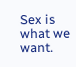Sex is what we want.